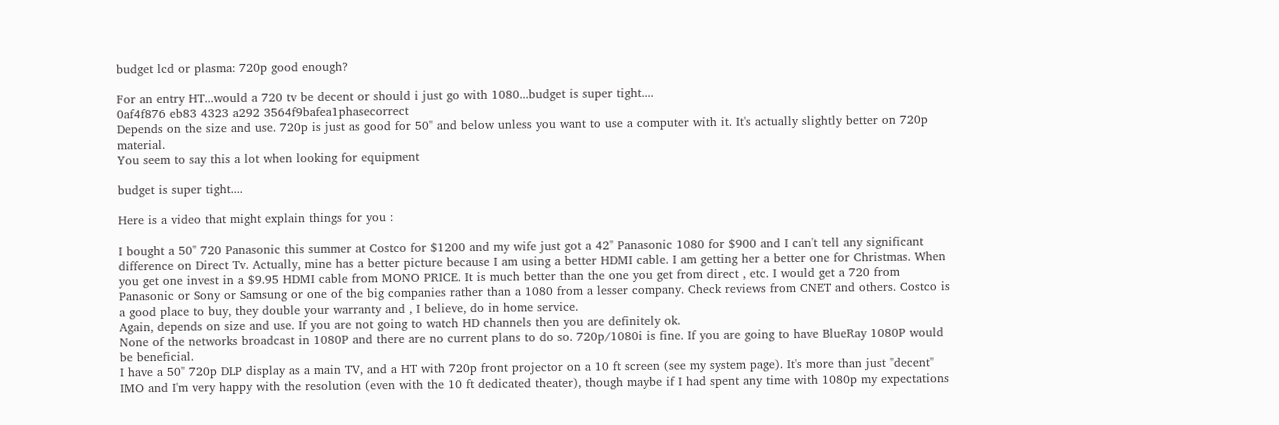budget lcd or plasma: 720p good enough?

For an entry HT...would a 720 tv be decent or should i just go with 1080...budget is super tight....
0af4f876 eb83 4323 a292 3564f9bafea1phasecorrect
Depends on the size and use. 720p is just as good for 50" and below unless you want to use a computer with it. It's actually slightly better on 720p material.
You seem to say this a lot when looking for equipment

budget is super tight....

Here is a video that might explain things for you :

I bought a 50" 720 Panasonic this summer at Costco for $1200 and my wife just got a 42" Panasonic 1080 for $900 and I can't tell any significant difference on Direct Tv. Actually, mine has a better picture because I am using a better HDMI cable. I am getting her a better one for Christmas. When you get one invest in a $9.95 HDMI cable from MONO PRICE. It is much better than the one you get from direct , etc. I would get a 720 from Panasonic or Sony or Samsung or one of the big companies rather than a 1080 from a lesser company. Check reviews from CNET and others. Costco is a good place to buy, they double your warranty and , I believe, do in home service.
Again, depends on size and use. If you are not going to watch HD channels then you are definitely ok.
None of the networks broadcast in 1080P and there are no current plans to do so. 720p/1080i is fine. If you are going to have BlueRay 1080P would be beneficial.
I have a 50" 720p DLP display as a main TV, and a HT with 720p front projector on a 10 ft screen (see my system page). It's more than just "decent" IMO and I'm very happy with the resolution (even with the 10 ft dedicated theater), though maybe if I had spent any time with 1080p my expectations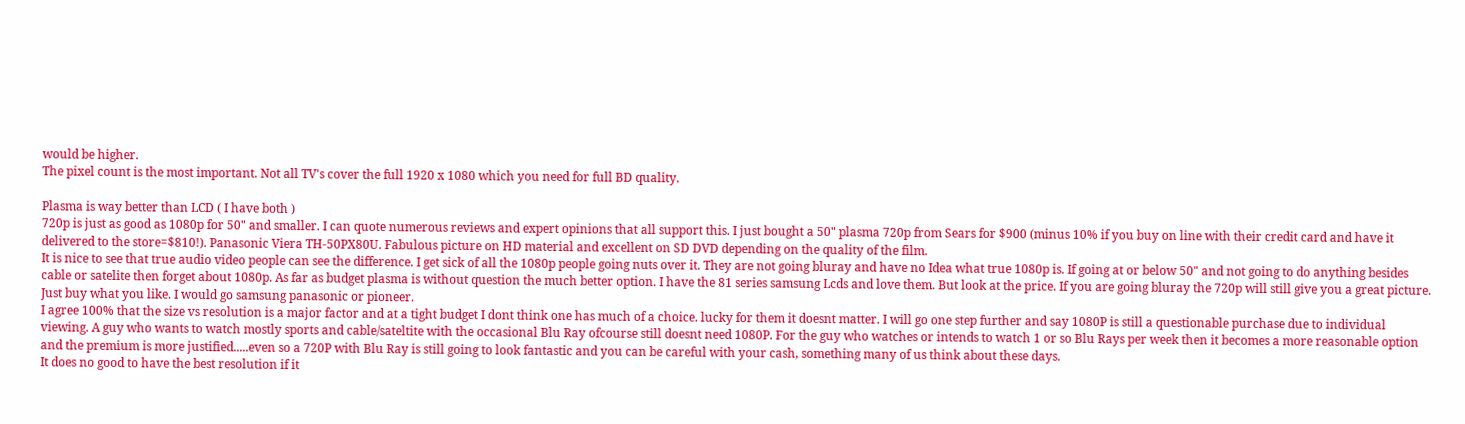would be higher.
The pixel count is the most important. Not all TV's cover the full 1920 x 1080 which you need for full BD quality.

Plasma is way better than LCD ( I have both )
720p is just as good as 1080p for 50" and smaller. I can quote numerous reviews and expert opinions that all support this. I just bought a 50" plasma 720p from Sears for $900 (minus 10% if you buy on line with their credit card and have it delivered to the store=$810!). Panasonic Viera TH-50PX80U. Fabulous picture on HD material and excellent on SD DVD depending on the quality of the film.
It is nice to see that true audio video people can see the difference. I get sick of all the 1080p people going nuts over it. They are not going bluray and have no Idea what true 1080p is. If going at or below 50" and not going to do anything besides cable or satelite then forget about 1080p. As far as budget plasma is without question the much better option. I have the 81 series samsung Lcds and love them. But look at the price. If you are going bluray the 720p will still give you a great picture. Just buy what you like. I would go samsung panasonic or pioneer.
I agree 100% that the size vs resolution is a major factor and at a tight budget I dont think one has much of a choice. lucky for them it doesnt matter. I will go one step further and say 1080P is still a questionable purchase due to individual viewing. A guy who wants to watch mostly sports and cable/sateltite with the occasional Blu Ray ofcourse still doesnt need 1080P. For the guy who watches or intends to watch 1 or so Blu Rays per week then it becomes a more reasonable option and the premium is more justified.....even so a 720P with Blu Ray is still going to look fantastic and you can be careful with your cash, something many of us think about these days.
It does no good to have the best resolution if it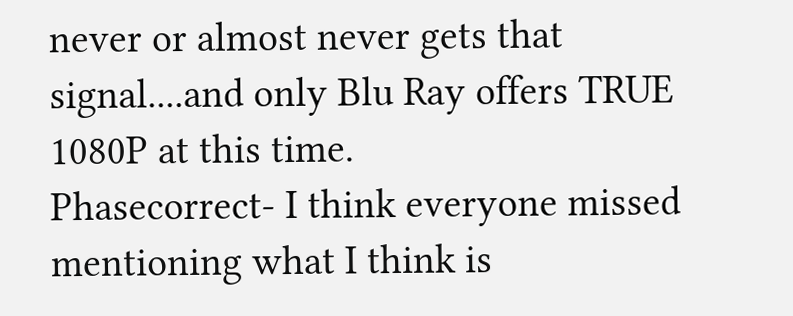never or almost never gets that signal....and only Blu Ray offers TRUE 1080P at this time.
Phasecorrect- I think everyone missed mentioning what I think is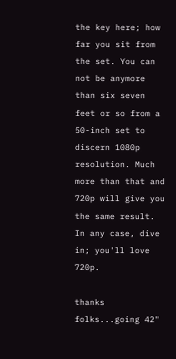the key here; how far you sit from the set. You can not be anymore than six seven feet or so from a 50-inch set to discern 1080p resolution. Much more than that and 720p will give you the same result. In any case, dive in; you'll love 720p.

thanks folks...going 42"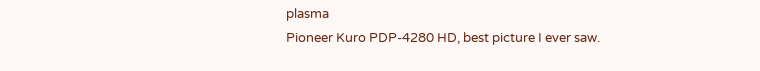plasma
Pioneer Kuro PDP-4280 HD, best picture I ever saw.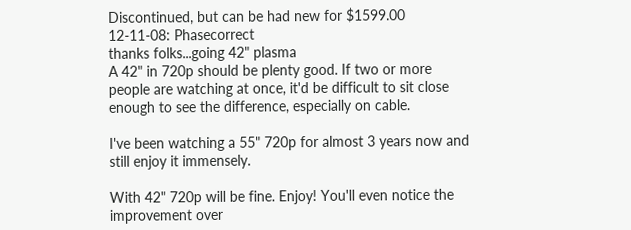Discontinued, but can be had new for $1599.00
12-11-08: Phasecorrect
thanks folks...going 42" plasma
A 42" in 720p should be plenty good. If two or more people are watching at once, it'd be difficult to sit close enough to see the difference, especially on cable.

I've been watching a 55" 720p for almost 3 years now and still enjoy it immensely.

With 42" 720p will be fine. Enjoy! You'll even notice the improvement over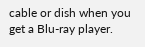cable or dish when you get a Blu-ray player.